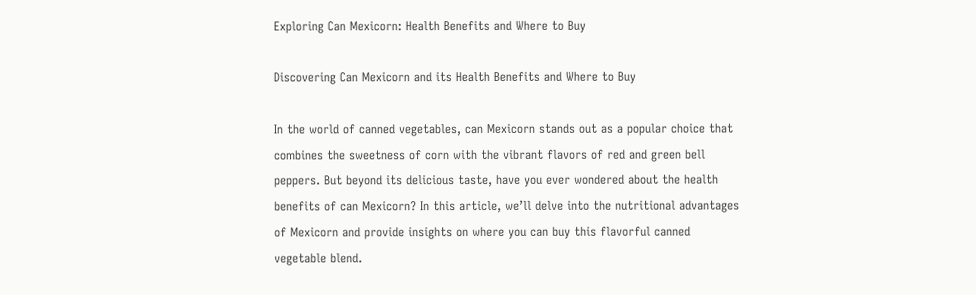Exploring Can Mexicorn: Health Benefits and Where to Buy

Discovering Can Mexicorn and its Health Benefits and Where to Buy

In the world of canned vegetables, can Mexicorn stands out as a popular choice that combines the sweetness of corn with the vibrant flavors of red and green bell peppers. But beyond its delicious taste, have you ever wondered about the health benefits of can Mexicorn? In this article, we’ll delve into the nutritional advantages of Mexicorn and provide insights on where you can buy this flavorful canned vegetable blend.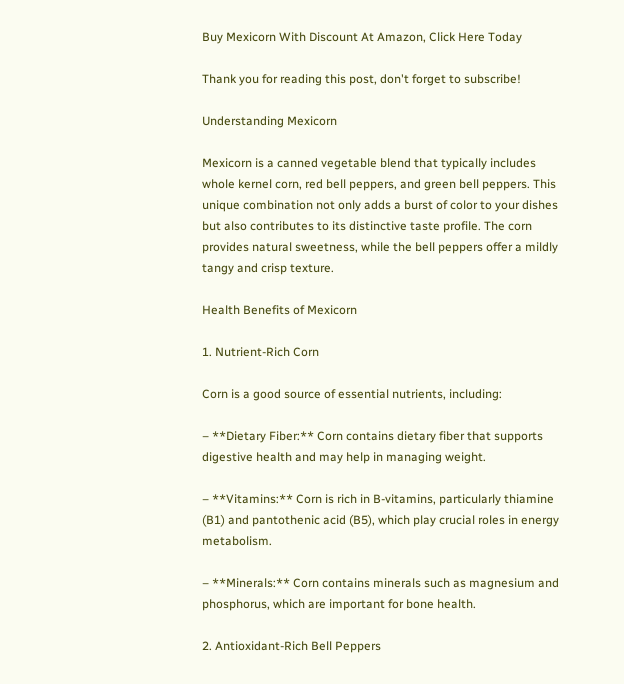Buy Mexicorn With Discount At Amazon, Click Here Today

Thank you for reading this post, don't forget to subscribe!

Understanding Mexicorn

Mexicorn is a canned vegetable blend that typically includes whole kernel corn, red bell peppers, and green bell peppers. This unique combination not only adds a burst of color to your dishes but also contributes to its distinctive taste profile. The corn provides natural sweetness, while the bell peppers offer a mildly tangy and crisp texture.

Health Benefits of Mexicorn

1. Nutrient-Rich Corn

Corn is a good source of essential nutrients, including:

– **Dietary Fiber:** Corn contains dietary fiber that supports digestive health and may help in managing weight.

– **Vitamins:** Corn is rich in B-vitamins, particularly thiamine (B1) and pantothenic acid (B5), which play crucial roles in energy metabolism.

– **Minerals:** Corn contains minerals such as magnesium and phosphorus, which are important for bone health.

2. Antioxidant-Rich Bell Peppers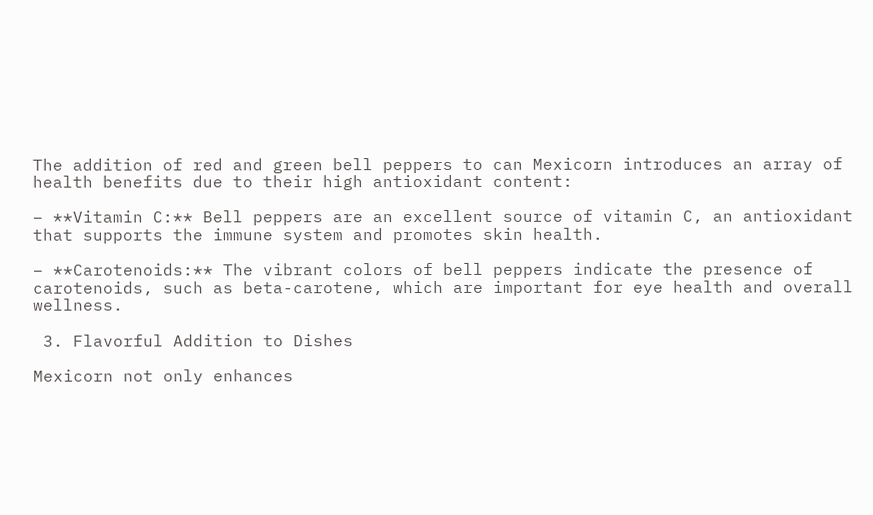The addition of red and green bell peppers to can Mexicorn introduces an array of health benefits due to their high antioxidant content:

– **Vitamin C:** Bell peppers are an excellent source of vitamin C, an antioxidant that supports the immune system and promotes skin health.

– **Carotenoids:** The vibrant colors of bell peppers indicate the presence of carotenoids, such as beta-carotene, which are important for eye health and overall wellness.

 3. Flavorful Addition to Dishes

Mexicorn not only enhances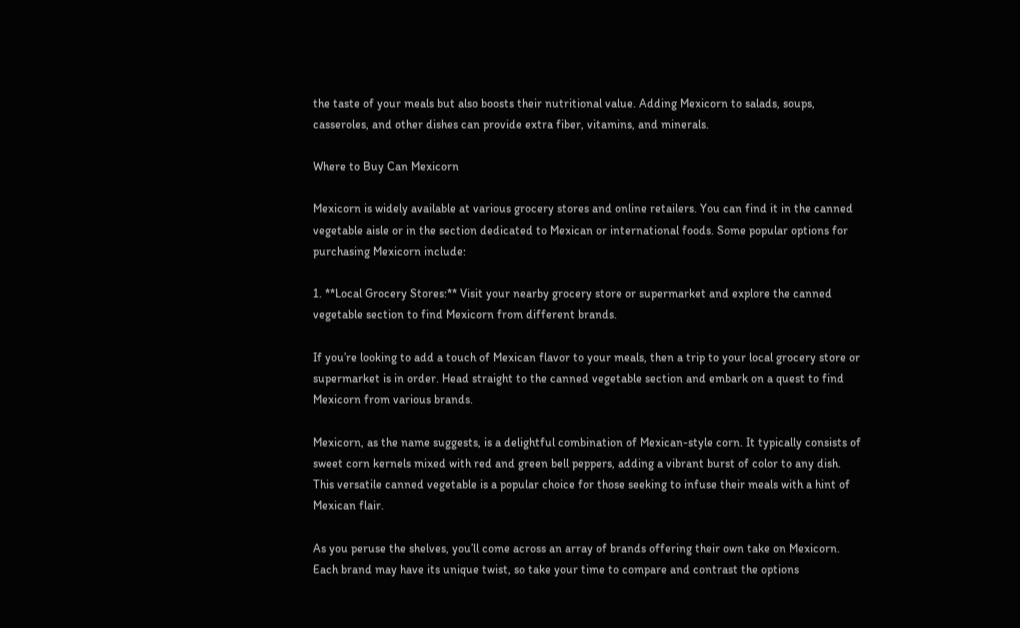the taste of your meals but also boosts their nutritional value. Adding Mexicorn to salads, soups, casseroles, and other dishes can provide extra fiber, vitamins, and minerals.

Where to Buy Can Mexicorn

Mexicorn is widely available at various grocery stores and online retailers. You can find it in the canned vegetable aisle or in the section dedicated to Mexican or international foods. Some popular options for purchasing Mexicorn include:

1. **Local Grocery Stores:** Visit your nearby grocery store or supermarket and explore the canned vegetable section to find Mexicorn from different brands.

If you’re looking to add a touch of Mexican flavor to your meals, then a trip to your local grocery store or supermarket is in order. Head straight to the canned vegetable section and embark on a quest to find Mexicorn from various brands.

Mexicorn, as the name suggests, is a delightful combination of Mexican-style corn. It typically consists of sweet corn kernels mixed with red and green bell peppers, adding a vibrant burst of color to any dish. This versatile canned vegetable is a popular choice for those seeking to infuse their meals with a hint of Mexican flair.

As you peruse the shelves, you’ll come across an array of brands offering their own take on Mexicorn. Each brand may have its unique twist, so take your time to compare and contrast the options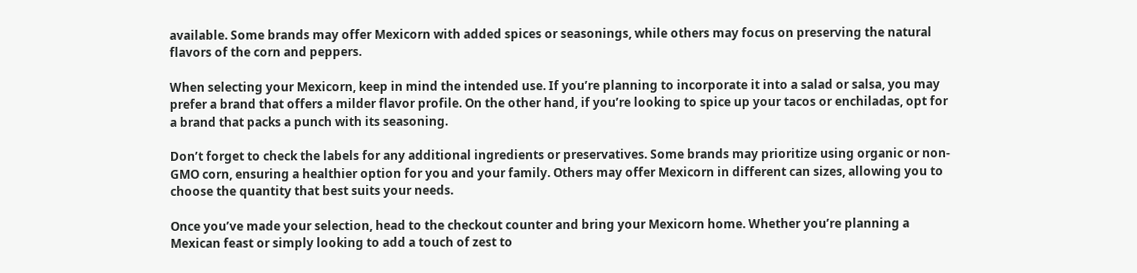available. Some brands may offer Mexicorn with added spices or seasonings, while others may focus on preserving the natural flavors of the corn and peppers.

When selecting your Mexicorn, keep in mind the intended use. If you’re planning to incorporate it into a salad or salsa, you may prefer a brand that offers a milder flavor profile. On the other hand, if you’re looking to spice up your tacos or enchiladas, opt for a brand that packs a punch with its seasoning.

Don’t forget to check the labels for any additional ingredients or preservatives. Some brands may prioritize using organic or non-GMO corn, ensuring a healthier option for you and your family. Others may offer Mexicorn in different can sizes, allowing you to choose the quantity that best suits your needs.

Once you’ve made your selection, head to the checkout counter and bring your Mexicorn home. Whether you’re planning a Mexican feast or simply looking to add a touch of zest to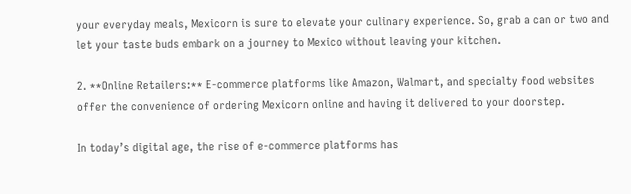your everyday meals, Mexicorn is sure to elevate your culinary experience. So, grab a can or two and let your taste buds embark on a journey to Mexico without leaving your kitchen.

2. **Online Retailers:** E-commerce platforms like Amazon, Walmart, and specialty food websites offer the convenience of ordering Mexicorn online and having it delivered to your doorstep.

In today’s digital age, the rise of e-commerce platforms has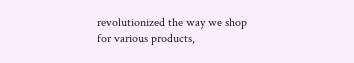revolutionized the way we shop for various products,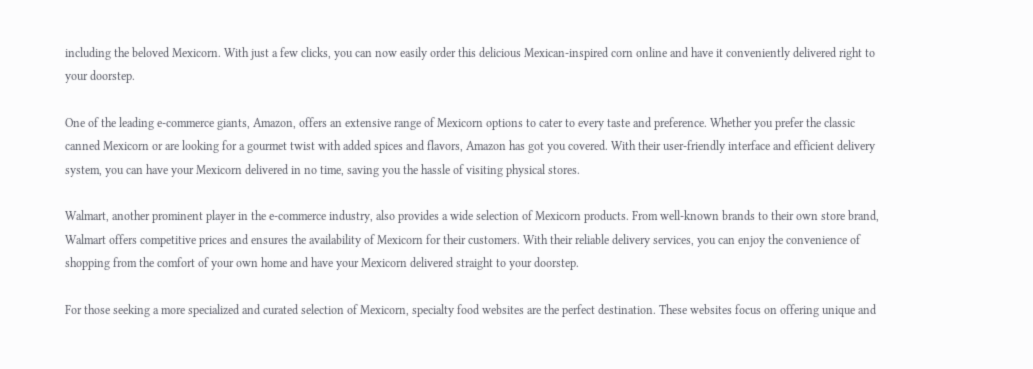including the beloved Mexicorn. With just a few clicks, you can now easily order this delicious Mexican-inspired corn online and have it conveniently delivered right to your doorstep.

One of the leading e-commerce giants, Amazon, offers an extensive range of Mexicorn options to cater to every taste and preference. Whether you prefer the classic canned Mexicorn or are looking for a gourmet twist with added spices and flavors, Amazon has got you covered. With their user-friendly interface and efficient delivery system, you can have your Mexicorn delivered in no time, saving you the hassle of visiting physical stores.

Walmart, another prominent player in the e-commerce industry, also provides a wide selection of Mexicorn products. From well-known brands to their own store brand, Walmart offers competitive prices and ensures the availability of Mexicorn for their customers. With their reliable delivery services, you can enjoy the convenience of shopping from the comfort of your own home and have your Mexicorn delivered straight to your doorstep.

For those seeking a more specialized and curated selection of Mexicorn, specialty food websites are the perfect destination. These websites focus on offering unique and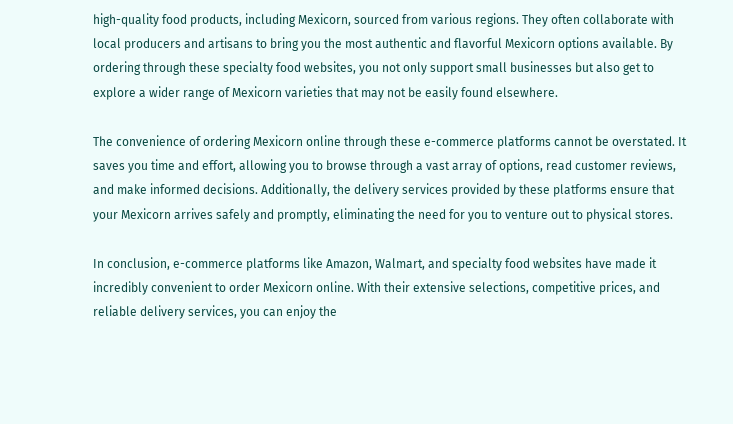high-quality food products, including Mexicorn, sourced from various regions. They often collaborate with local producers and artisans to bring you the most authentic and flavorful Mexicorn options available. By ordering through these specialty food websites, you not only support small businesses but also get to explore a wider range of Mexicorn varieties that may not be easily found elsewhere.

The convenience of ordering Mexicorn online through these e-commerce platforms cannot be overstated. It saves you time and effort, allowing you to browse through a vast array of options, read customer reviews, and make informed decisions. Additionally, the delivery services provided by these platforms ensure that your Mexicorn arrives safely and promptly, eliminating the need for you to venture out to physical stores.

In conclusion, e-commerce platforms like Amazon, Walmart, and specialty food websites have made it incredibly convenient to order Mexicorn online. With their extensive selections, competitive prices, and reliable delivery services, you can enjoy the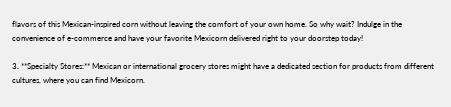flavors of this Mexican-inspired corn without leaving the comfort of your own home. So why wait? Indulge in the convenience of e-commerce and have your favorite Mexicorn delivered right to your doorstep today!

3. **Specialty Stores:** Mexican or international grocery stores might have a dedicated section for products from different cultures, where you can find Mexicorn.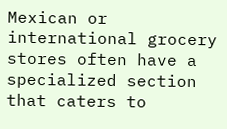Mexican or international grocery stores often have a specialized section that caters to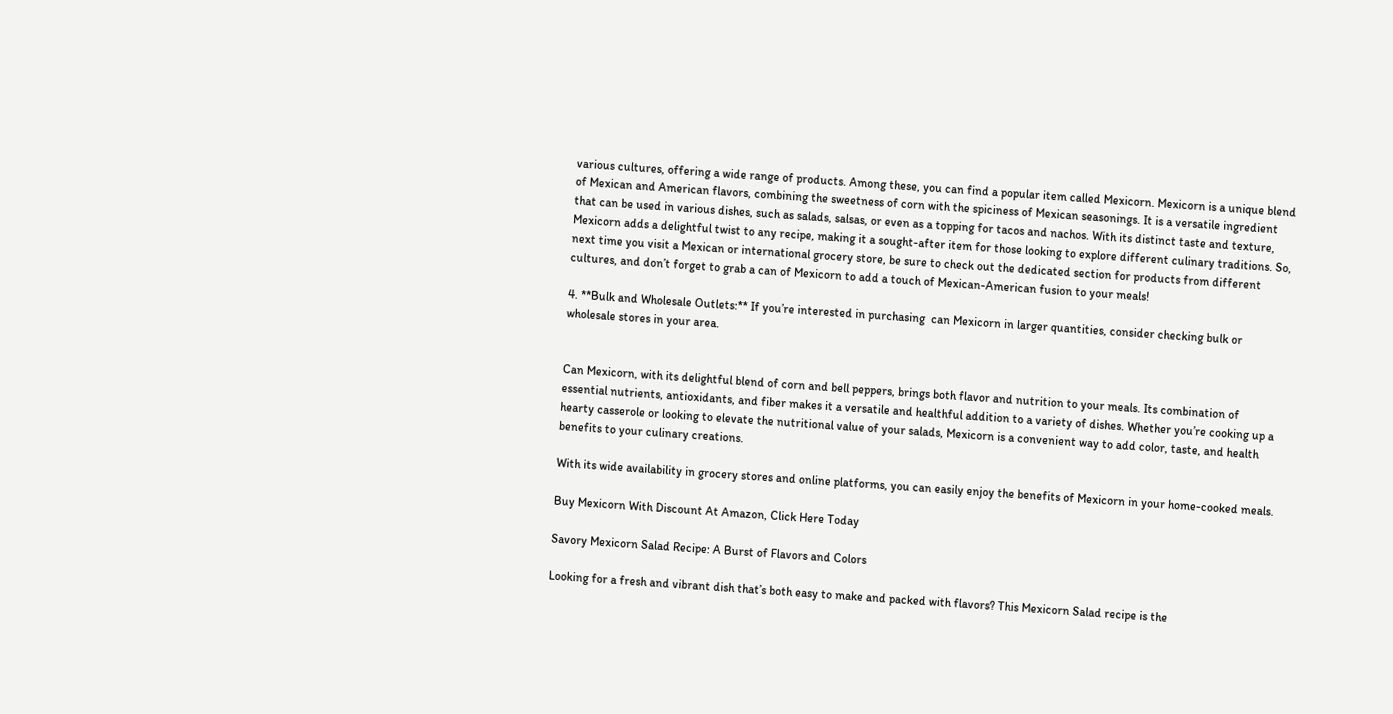various cultures, offering a wide range of products. Among these, you can find a popular item called Mexicorn. Mexicorn is a unique blend of Mexican and American flavors, combining the sweetness of corn with the spiciness of Mexican seasonings. It is a versatile ingredient that can be used in various dishes, such as salads, salsas, or even as a topping for tacos and nachos. With its distinct taste and texture, Mexicorn adds a delightful twist to any recipe, making it a sought-after item for those looking to explore different culinary traditions. So, next time you visit a Mexican or international grocery store, be sure to check out the dedicated section for products from different cultures, and don’t forget to grab a can of Mexicorn to add a touch of Mexican-American fusion to your meals!

4. **Bulk and Wholesale Outlets:** If you’re interested in purchasing  can Mexicorn in larger quantities, consider checking bulk or wholesale stores in your area.


Can Mexicorn, with its delightful blend of corn and bell peppers, brings both flavor and nutrition to your meals. Its combination of essential nutrients, antioxidants, and fiber makes it a versatile and healthful addition to a variety of dishes. Whether you’re cooking up a hearty casserole or looking to elevate the nutritional value of your salads, Mexicorn is a convenient way to add color, taste, and health benefits to your culinary creations.

With its wide availability in grocery stores and online platforms, you can easily enjoy the benefits of Mexicorn in your home-cooked meals.

Buy Mexicorn With Discount At Amazon, Click Here Today

Savory Mexicorn Salad Recipe: A Burst of Flavors and Colors

Looking for a fresh and vibrant dish that’s both easy to make and packed with flavors? This Mexicorn Salad recipe is the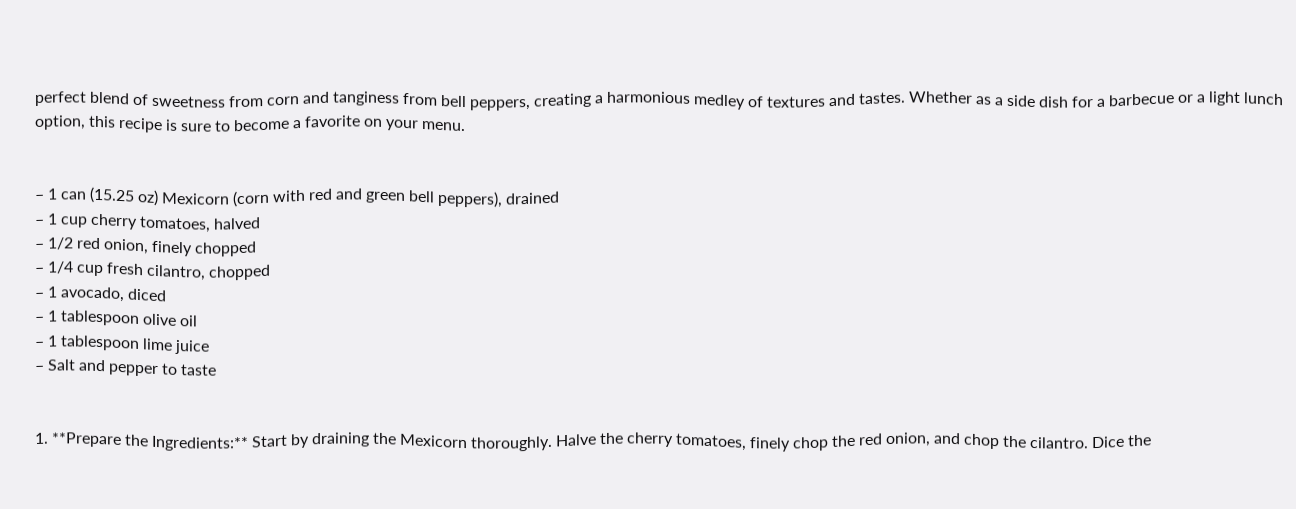perfect blend of sweetness from corn and tanginess from bell peppers, creating a harmonious medley of textures and tastes. Whether as a side dish for a barbecue or a light lunch option, this recipe is sure to become a favorite on your menu.


– 1 can (15.25 oz) Mexicorn (corn with red and green bell peppers), drained
– 1 cup cherry tomatoes, halved
– 1/2 red onion, finely chopped
– 1/4 cup fresh cilantro, chopped
– 1 avocado, diced
– 1 tablespoon olive oil
– 1 tablespoon lime juice
– Salt and pepper to taste


1. **Prepare the Ingredients:** Start by draining the Mexicorn thoroughly. Halve the cherry tomatoes, finely chop the red onion, and chop the cilantro. Dice the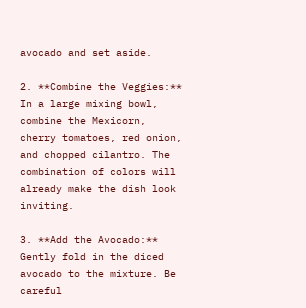avocado and set aside.

2. **Combine the Veggies:** In a large mixing bowl, combine the Mexicorn, cherry tomatoes, red onion, and chopped cilantro. The combination of colors will already make the dish look inviting.

3. **Add the Avocado:** Gently fold in the diced avocado to the mixture. Be careful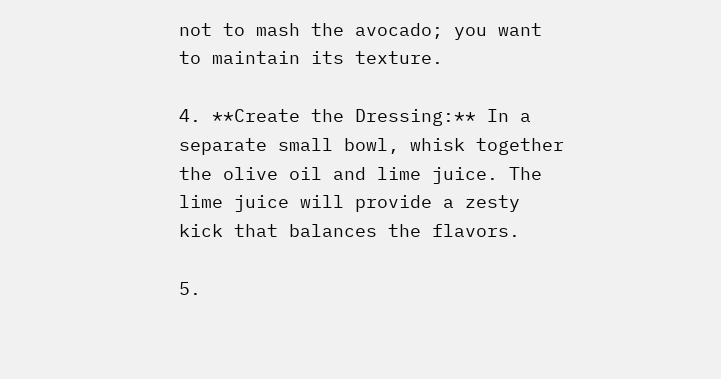not to mash the avocado; you want to maintain its texture.

4. **Create the Dressing:** In a separate small bowl, whisk together the olive oil and lime juice. The lime juice will provide a zesty kick that balances the flavors.

5.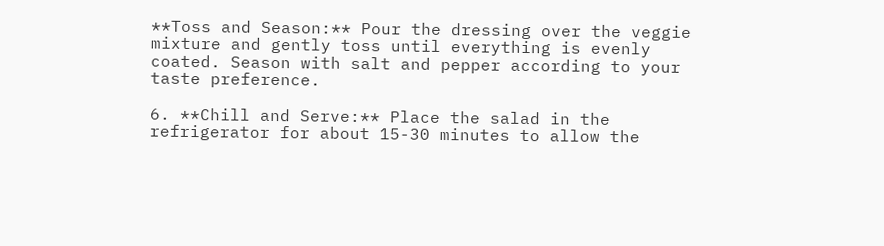**Toss and Season:** Pour the dressing over the veggie mixture and gently toss until everything is evenly coated. Season with salt and pepper according to your taste preference.

6. **Chill and Serve:** Place the salad in the refrigerator for about 15-30 minutes to allow the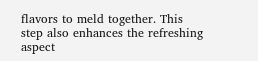flavors to meld together. This step also enhances the refreshing aspect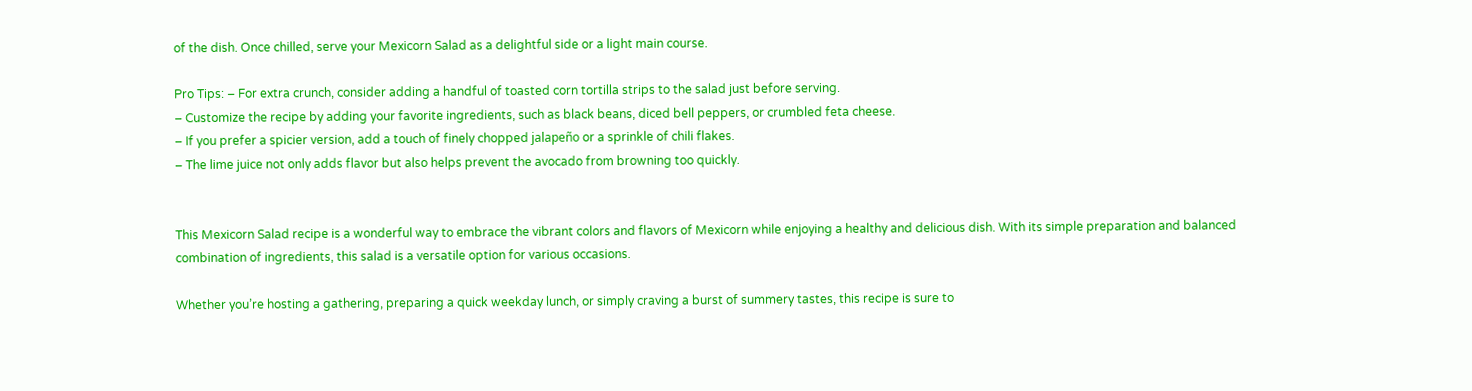of the dish. Once chilled, serve your Mexicorn Salad as a delightful side or a light main course.

Pro Tips: – For extra crunch, consider adding a handful of toasted corn tortilla strips to the salad just before serving.
– Customize the recipe by adding your favorite ingredients, such as black beans, diced bell peppers, or crumbled feta cheese.
– If you prefer a spicier version, add a touch of finely chopped jalapeño or a sprinkle of chili flakes.
– The lime juice not only adds flavor but also helps prevent the avocado from browning too quickly.


This Mexicorn Salad recipe is a wonderful way to embrace the vibrant colors and flavors of Mexicorn while enjoying a healthy and delicious dish. With its simple preparation and balanced combination of ingredients, this salad is a versatile option for various occasions.

Whether you’re hosting a gathering, preparing a quick weekday lunch, or simply craving a burst of summery tastes, this recipe is sure to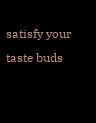satisfy your taste buds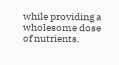while providing a wholesome dose of nutrients.